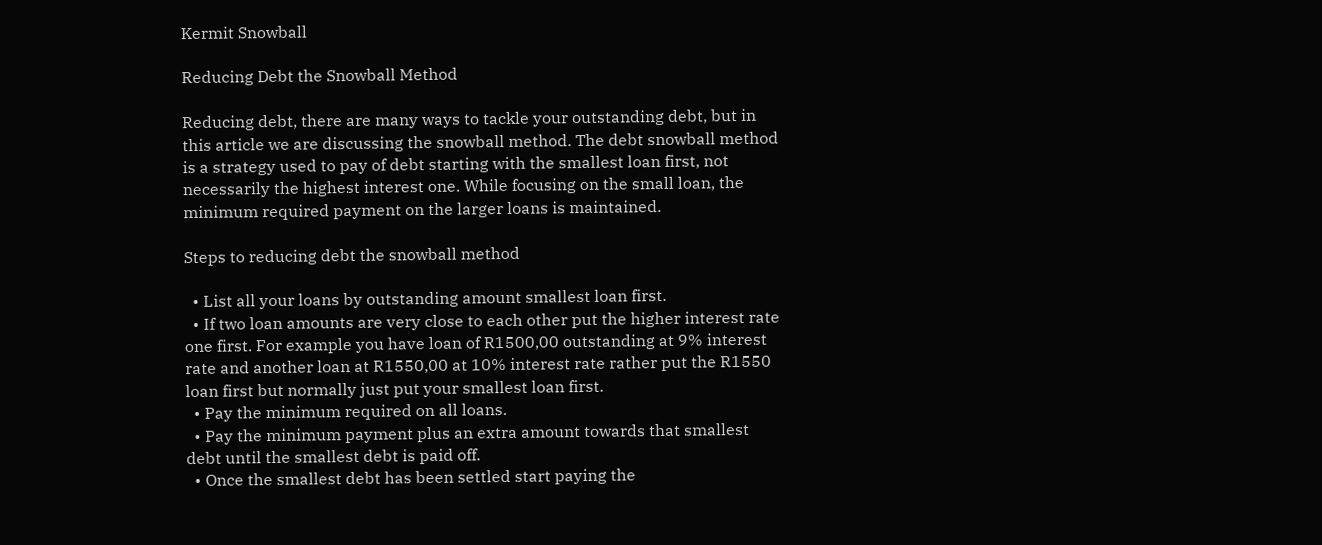Kermit Snowball

Reducing Debt the Snowball Method

Reducing debt, there are many ways to tackle your outstanding debt, but in this article we are discussing the snowball method. The debt snowball method is a strategy used to pay of debt starting with the smallest loan first, not necessarily the highest interest one. While focusing on the small loan, the minimum required payment on the larger loans is maintained.

Steps to reducing debt the snowball method

  • List all your loans by outstanding amount smallest loan first.
  • If two loan amounts are very close to each other put the higher interest rate one first. For example you have loan of R1500,00 outstanding at 9% interest rate and another loan at R1550,00 at 10% interest rate rather put the R1550 loan first but normally just put your smallest loan first.
  • Pay the minimum required on all loans.
  • Pay the minimum payment plus an extra amount towards that smallest debt until the smallest debt is paid off.
  • Once the smallest debt has been settled start paying the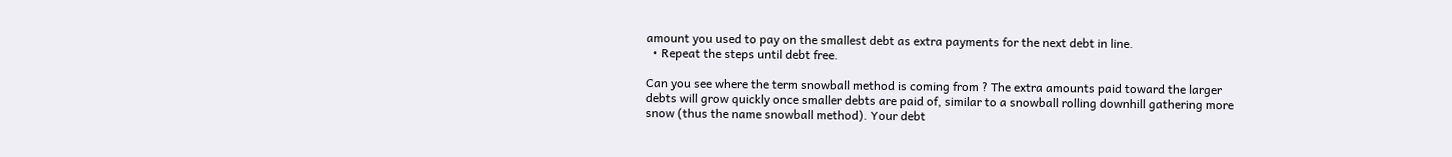amount you used to pay on the smallest debt as extra payments for the next debt in line.
  • Repeat the steps until debt free.

Can you see where the term snowball method is coming from ? The extra amounts paid toward the larger debts will grow quickly once smaller debts are paid of, similar to a snowball rolling downhill gathering more snow (thus the name snowball method). Your debt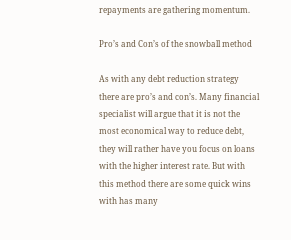repayments are gathering momentum.

Pro’s and Con’s of the snowball method

As with any debt reduction strategy there are pro’s and con’s. Many financial specialist will argue that it is not the most economical way to reduce debt, they will rather have you focus on loans with the higher interest rate. But with this method there are some quick wins with has many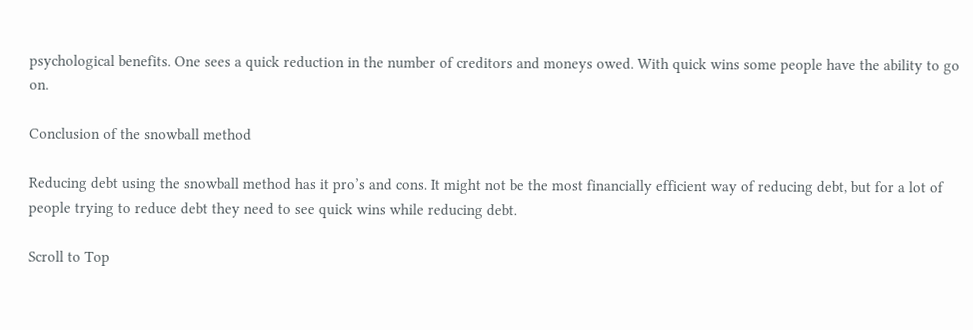psychological benefits. One sees a quick reduction in the number of creditors and moneys owed. With quick wins some people have the ability to go on.

Conclusion of the snowball method

Reducing debt using the snowball method has it pro’s and cons. It might not be the most financially efficient way of reducing debt, but for a lot of people trying to reduce debt they need to see quick wins while reducing debt.

Scroll to Top